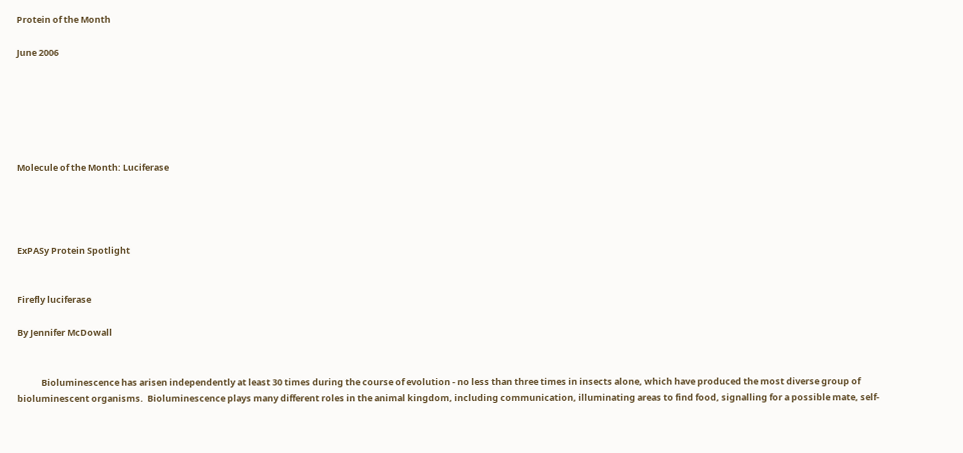Protein of the Month

June 2006






Molecule of the Month: Luciferase




ExPASy Protein Spotlight


Firefly luciferase

By Jennifer McDowall


            Bioluminescence has arisen independently at least 30 times during the course of evolution - no less than three times in insects alone, which have produced the most diverse group of bioluminescent organisms.  Bioluminescence plays many different roles in the animal kingdom, including communication, illuminating areas to find food, signalling for a possible mate, self-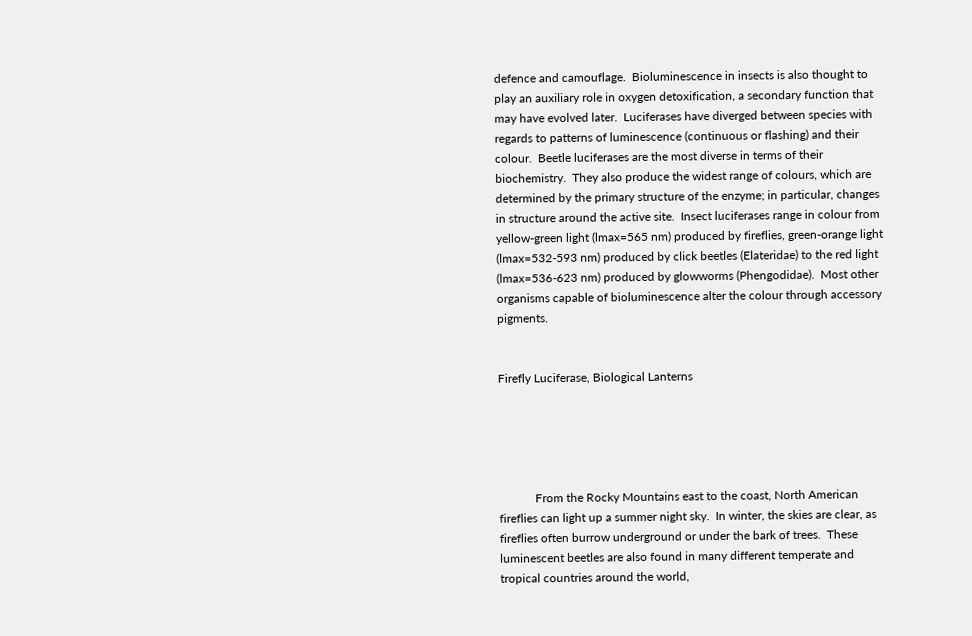defence and camouflage.  Bioluminescence in insects is also thought to play an auxiliary role in oxygen detoxification, a secondary function that may have evolved later.  Luciferases have diverged between species with regards to patterns of luminescence (continuous or flashing) and their colour.  Beetle luciferases are the most diverse in terms of their biochemistry.  They also produce the widest range of colours, which are determined by the primary structure of the enzyme; in particular, changes in structure around the active site.  Insect luciferases range in colour from yellow-green light (lmax=565 nm) produced by fireflies, green-orange light (lmax=532-593 nm) produced by click beetles (Elateridae) to the red light (lmax=536-623 nm) produced by glowworms (Phengodidae).  Most other organisms capable of bioluminescence alter the colour through accessory pigments.


Firefly Luciferase, Biological Lanterns





            From the Rocky Mountains east to the coast, North American fireflies can light up a summer night sky.  In winter, the skies are clear, as fireflies often burrow underground or under the bark of trees.  These luminescent beetles are also found in many different temperate and tropical countries around the world,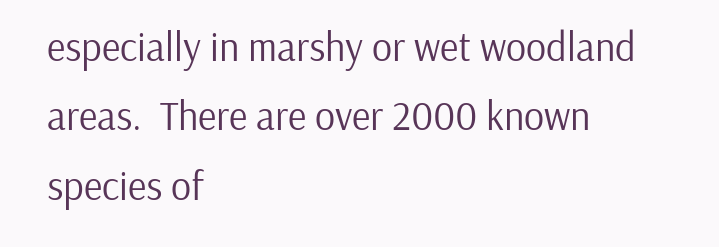especially in marshy or wet woodland areas.  There are over 2000 known species of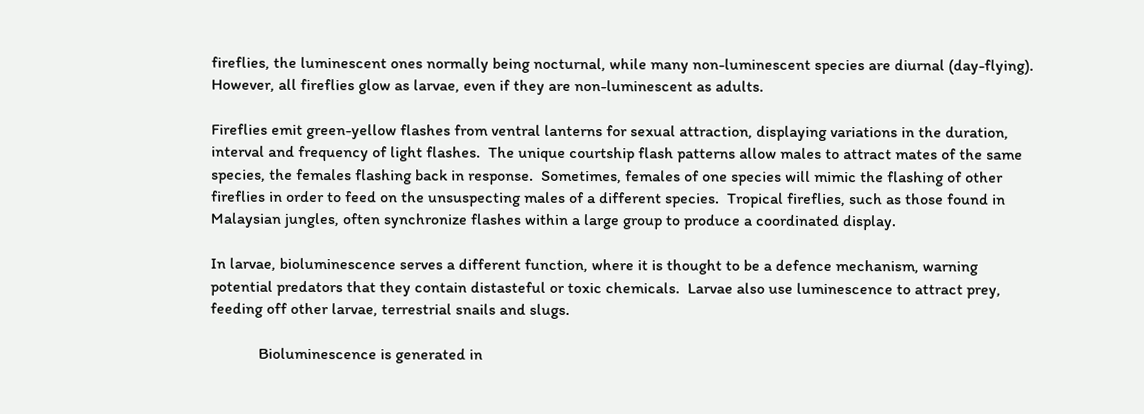fireflies, the luminescent ones normally being nocturnal, while many non-luminescent species are diurnal (day-flying).  However, all fireflies glow as larvae, even if they are non-luminescent as adults.

Fireflies emit green-yellow flashes from ventral lanterns for sexual attraction, displaying variations in the duration, interval and frequency of light flashes.  The unique courtship flash patterns allow males to attract mates of the same species, the females flashing back in response.  Sometimes, females of one species will mimic the flashing of other fireflies in order to feed on the unsuspecting males of a different species.  Tropical fireflies, such as those found in Malaysian jungles, often synchronize flashes within a large group to produce a coordinated display.

In larvae, bioluminescence serves a different function, where it is thought to be a defence mechanism, warning potential predators that they contain distasteful or toxic chemicals.  Larvae also use luminescence to attract prey, feeding off other larvae, terrestrial snails and slugs.

            Bioluminescence is generated in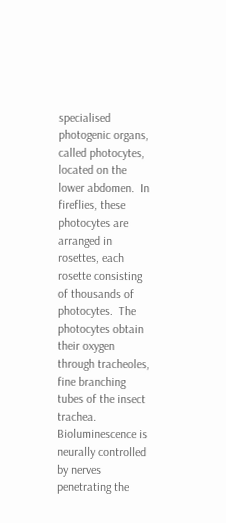specialised photogenic organs, called photocytes, located on the lower abdomen.  In fireflies, these photocytes are arranged in rosettes, each rosette consisting of thousands of photocytes.  The photocytes obtain their oxygen through tracheoles, fine branching tubes of the insect trachea.  Bioluminescence is neurally controlled by nerves penetrating the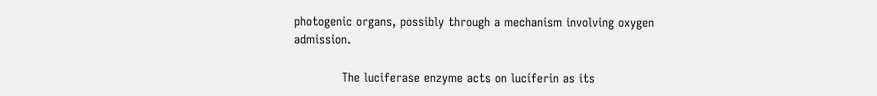photogenic organs, possibly through a mechanism involving oxygen admission.

            The luciferase enzyme acts on luciferin as its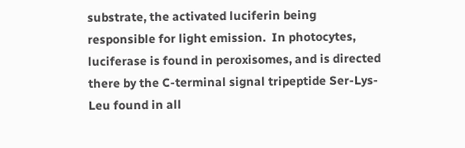substrate, the activated luciferin being responsible for light emission.  In photocytes, luciferase is found in peroxisomes, and is directed there by the C-terminal signal tripeptide Ser-Lys-Leu found in all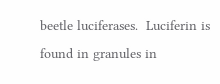beetle luciferases.  Luciferin is found in granules in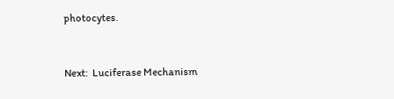photocytes.


Next:  Luciferase Mechanism